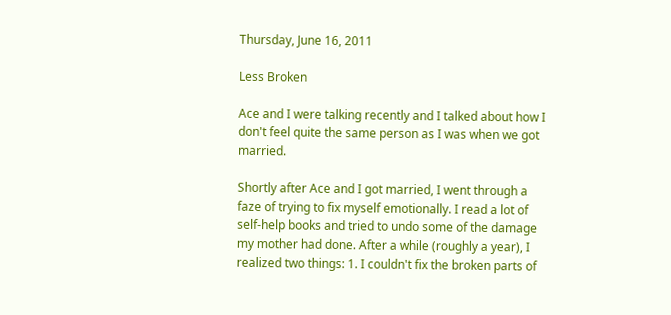Thursday, June 16, 2011

Less Broken

Ace and I were talking recently and I talked about how I don't feel quite the same person as I was when we got married.

Shortly after Ace and I got married, I went through a faze of trying to fix myself emotionally. I read a lot of self-help books and tried to undo some of the damage my mother had done. After a while (roughly a year), I realized two things: 1. I couldn't fix the broken parts of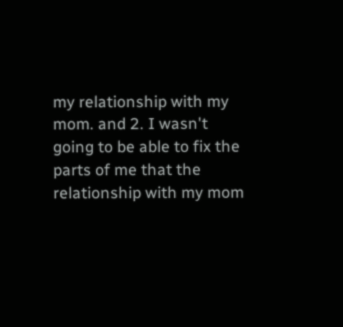my relationship with my mom. and 2. I wasn't going to be able to fix the parts of me that the relationship with my mom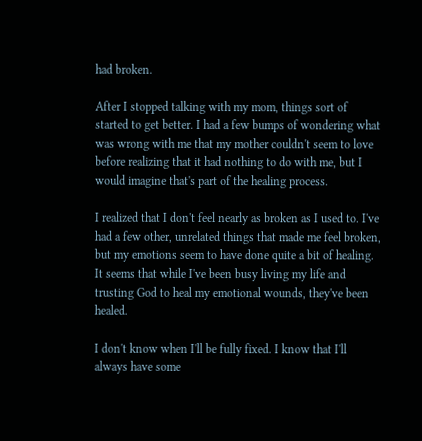had broken.

After I stopped talking with my mom, things sort of started to get better. I had a few bumps of wondering what was wrong with me that my mother couldn't seem to love before realizing that it had nothing to do with me, but I would imagine that's part of the healing process.

I realized that I don't feel nearly as broken as I used to. I've had a few other, unrelated things that made me feel broken, but my emotions seem to have done quite a bit of healing. It seems that while I've been busy living my life and trusting God to heal my emotional wounds, they've been healed.

I don't know when I'll be fully fixed. I know that I'll always have some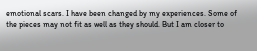emotional scars. I have been changed by my experiences. Some of the pieces may not fit as well as they should. But I am closer to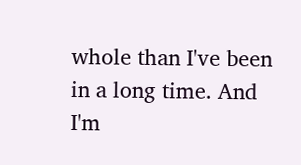whole than I've been in a long time. And I'm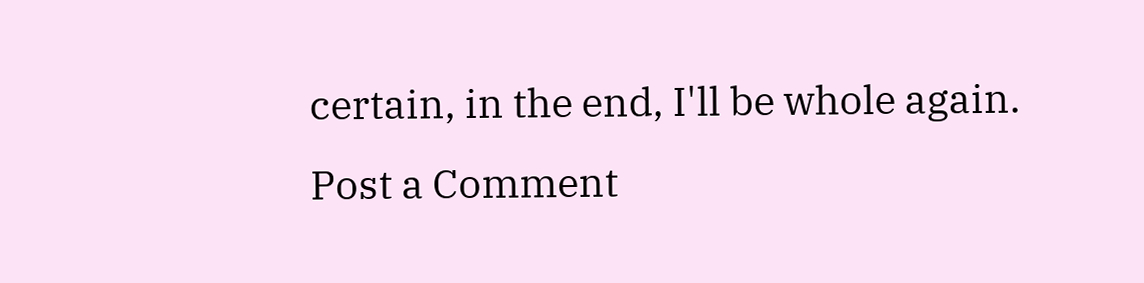certain, in the end, I'll be whole again.
Post a Comment